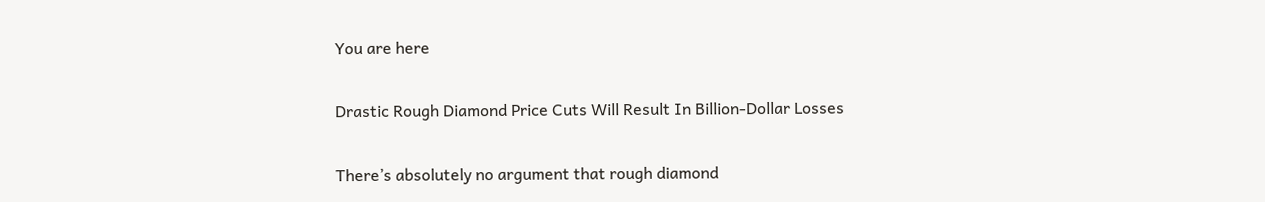You are here

Drastic Rough Diamond Price Cuts Will Result In Billion-Dollar Losses

There’s absolutely no argument that rough diamond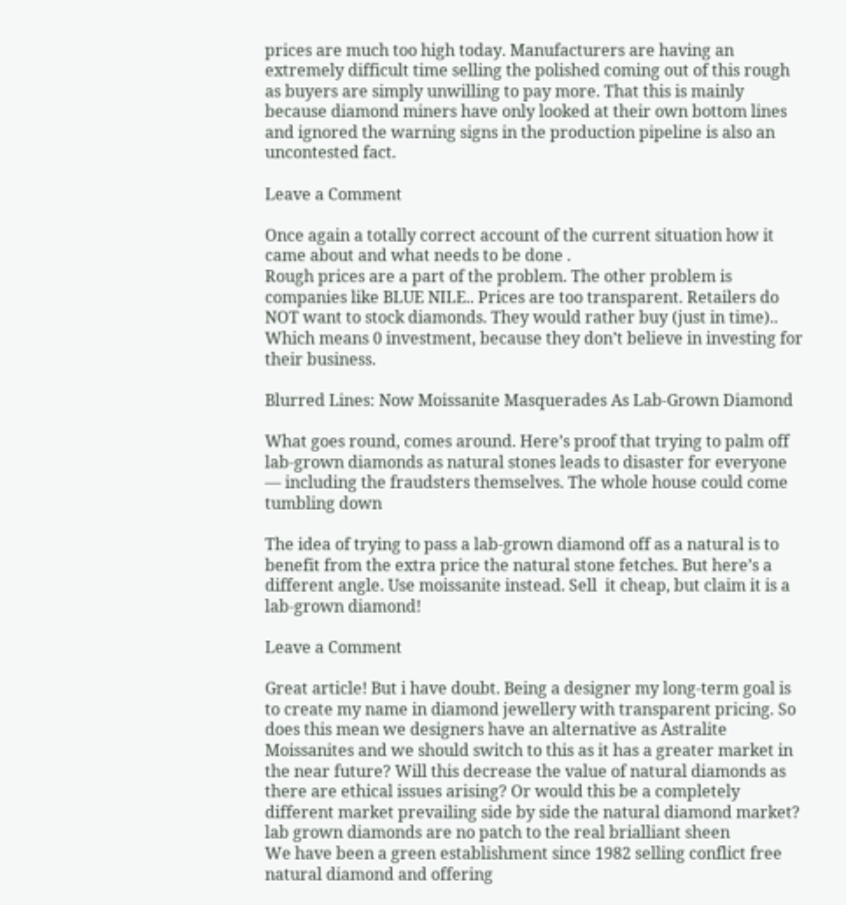prices are much too high today. Manufacturers are having an extremely difficult time selling the polished coming out of this rough as buyers are simply unwilling to pay more. That this is mainly because diamond miners have only looked at their own bottom lines and ignored the warning signs in the production pipeline is also an uncontested fact.

Leave a Comment

Once again a totally correct account of the current situation how it came about and what needs to be done .
Rough prices are a part of the problem. The other problem is companies like BLUE NILE.. Prices are too transparent. Retailers do NOT want to stock diamonds. They would rather buy (just in time).. Which means 0 investment, because they don’t believe in investing for their business.

Blurred Lines: Now Moissanite Masquerades As Lab-Grown Diamond

What goes round, comes around. Here’s proof that trying to palm off lab-grown diamonds as natural stones leads to disaster for everyone — including the fraudsters themselves. The whole house could come tumbling down

The idea of trying to pass a lab-grown diamond off as a natural is to benefit from the extra price the natural stone fetches. But here’s a different angle. Use moissanite instead. Sell  it cheap, but claim it is a lab-grown diamond!

Leave a Comment

Great article! But i have doubt. Being a designer my long-term goal is to create my name in diamond jewellery with transparent pricing. So does this mean we designers have an alternative as Astralite Moissanites and we should switch to this as it has a greater market in the near future? Will this decrease the value of natural diamonds as there are ethical issues arising? Or would this be a completely different market prevailing side by side the natural diamond market?
lab grown diamonds are no patch to the real brialliant sheen
We have been a green establishment since 1982 selling conflict free natural diamond and offering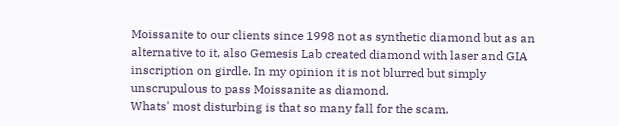Moissanite to our clients since 1998 not as synthetic diamond but as an alternative to it, also Gemesis Lab created diamond with laser and GIA inscription on girdle. In my opinion it is not blurred but simply unscrupulous to pass Moissanite as diamond.
Whats' most disturbing is that so many fall for the scam.